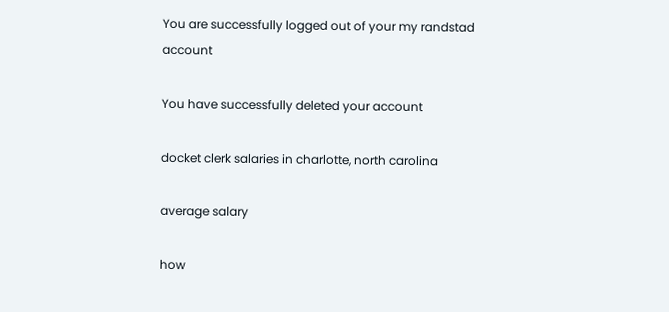You are successfully logged out of your my randstad account

You have successfully deleted your account

docket clerk salaries in charlotte, north carolina

average salary

how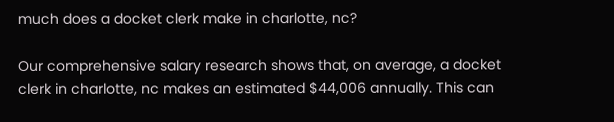much does a docket clerk make in charlotte, nc?

Our comprehensive salary research shows that, on average, a docket clerk in charlotte, nc makes an estimated $44,006 annually. This can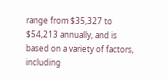range from $35,327 to $54,213 annually, and is based on a variety of factors, including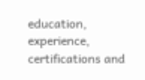education, experience, certifications and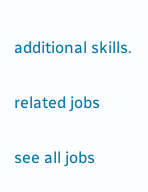additional skills.

related jobs

see all jobs